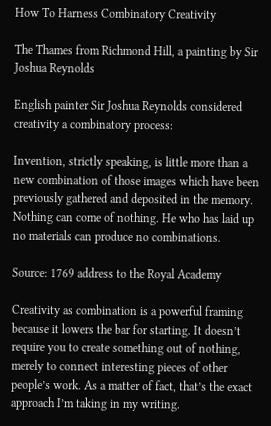How To Harness Combinatory Creativity

The Thames from Richmond Hill, a painting by Sir Joshua Reynolds

English painter Sir Joshua Reynolds considered creativity a combinatory process:

Invention, strictly speaking, is little more than a new combination of those images which have been previously gathered and deposited in the memory. Nothing can come of nothing. He who has laid up no materials can produce no combinations.

Source: 1769 address to the Royal Academy

Creativity as combination is a powerful framing because it lowers the bar for starting. It doesn’t require you to create something out of nothing, merely to connect interesting pieces of other people’s work. As a matter of fact, that’s the exact approach I’m taking in my writing.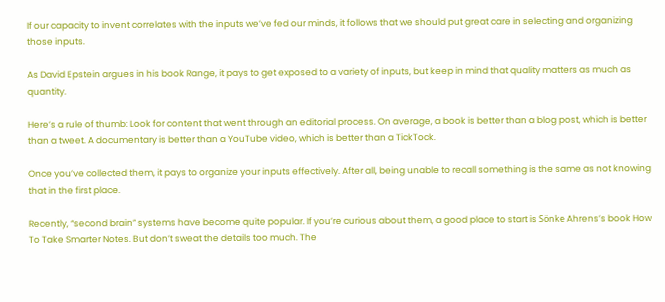If our capacity to invent correlates with the inputs we’ve fed our minds, it follows that we should put great care in selecting and organizing those inputs.

As David Epstein argues in his book Range, it pays to get exposed to a variety of inputs, but keep in mind that quality matters as much as quantity.

Here’s a rule of thumb: Look for content that went through an editorial process. On average, a book is better than a blog post, which is better than a tweet. A documentary is better than a YouTube video, which is better than a TickTock.

Once you’ve collected them, it pays to organize your inputs effectively. After all, being unable to recall something is the same as not knowing that in the first place.

Recently, “second brain” systems have become quite popular. If you’re curious about them, a good place to start is Sönke Ahrens’s book How To Take Smarter Notes. But don’t sweat the details too much. The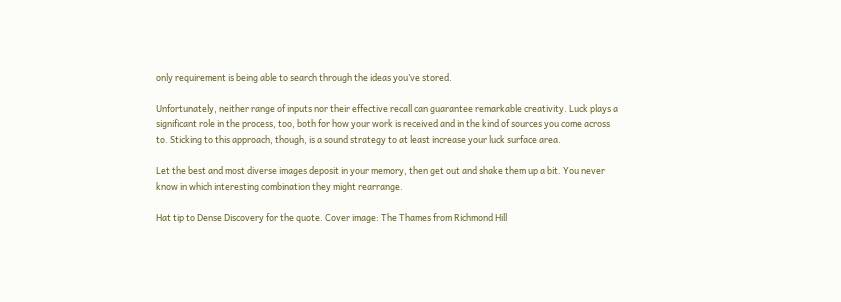only requirement is being able to search through the ideas you’ve stored.

Unfortunately, neither range of inputs nor their effective recall can guarantee remarkable creativity. Luck plays a significant role in the process, too, both for how your work is received and in the kind of sources you come across to. Sticking to this approach, though, is a sound strategy to at least increase your luck surface area.

Let the best and most diverse images deposit in your memory, then get out and shake them up a bit. You never know in which interesting combination they might rearrange.

Hat tip to Dense Discovery for the quote. Cover image: The Thames from Richmond Hill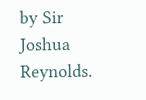by Sir Joshua Reynolds.